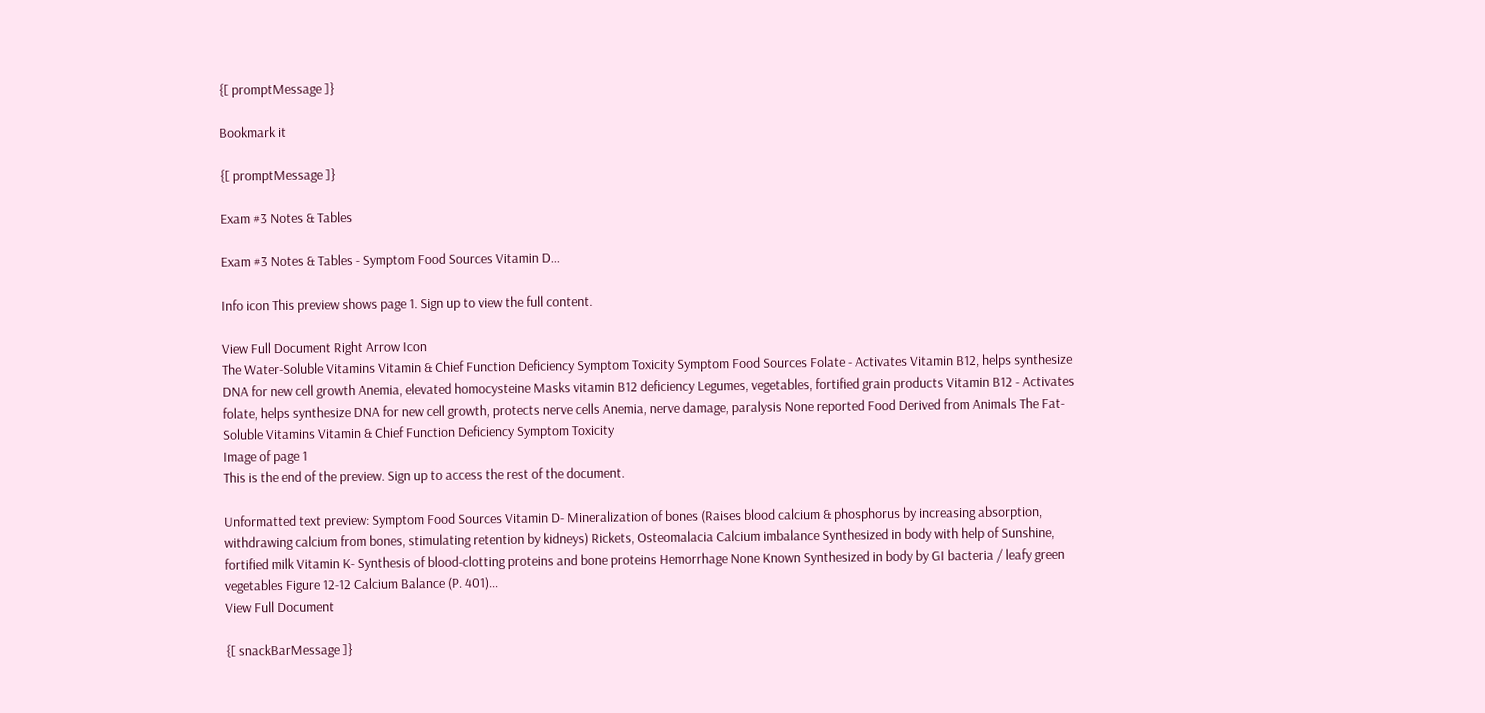{[ promptMessage ]}

Bookmark it

{[ promptMessage ]}

Exam #3 Notes & Tables

Exam #3 Notes & Tables - Symptom Food Sources Vitamin D...

Info icon This preview shows page 1. Sign up to view the full content.

View Full Document Right Arrow Icon
The Water-Soluble Vitamins Vitamin & Chief Function Deficiency Symptom Toxicity Symptom Food Sources Folate - Activates Vitamin B12, helps synthesize DNA for new cell growth Anemia, elevated homocysteine Masks vitamin B12 deficiency Legumes, vegetables, fortified grain products Vitamin B12 - Activates folate, helps synthesize DNA for new cell growth, protects nerve cells Anemia, nerve damage, paralysis None reported Food Derived from Animals The Fat-Soluble Vitamins Vitamin & Chief Function Deficiency Symptom Toxicity
Image of page 1
This is the end of the preview. Sign up to access the rest of the document.

Unformatted text preview: Symptom Food Sources Vitamin D- Mineralization of bones (Raises blood calcium & phosphorus by increasing absorption, withdrawing calcium from bones, stimulating retention by kidneys) Rickets, Osteomalacia Calcium imbalance Synthesized in body with help of Sunshine, fortified milk Vitamin K- Synthesis of blood-clotting proteins and bone proteins Hemorrhage None Known Synthesized in body by GI bacteria / leafy green vegetables Figure 12-12 Calcium Balance (P. 401)...
View Full Document

{[ snackBarMessage ]}